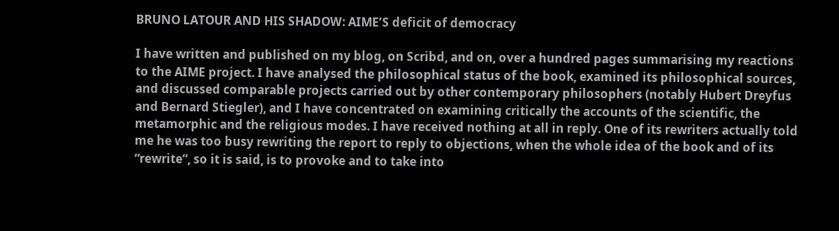BRUNO LATOUR AND HIS SHADOW: AIME’S deficit of democracy

I have written and published on my blog, on Scribd, and on, over a hundred pages summarising my reactions to the AIME project. I have analysed the philosophical status of the book, examined its philosophical sources, and discussed comparable projects carried out by other contemporary philosophers (notably Hubert Dreyfus and Bernard Stiegler), and I have concentrated on examining critically the accounts of the scientific, the metamorphic and the religious modes. I have received nothing at all in reply. One of its rewriters actually told me he was too busy rewriting the report to reply to objections, when the whole idea of the book and of its “rewrite”, so it is said, is to provoke and to take into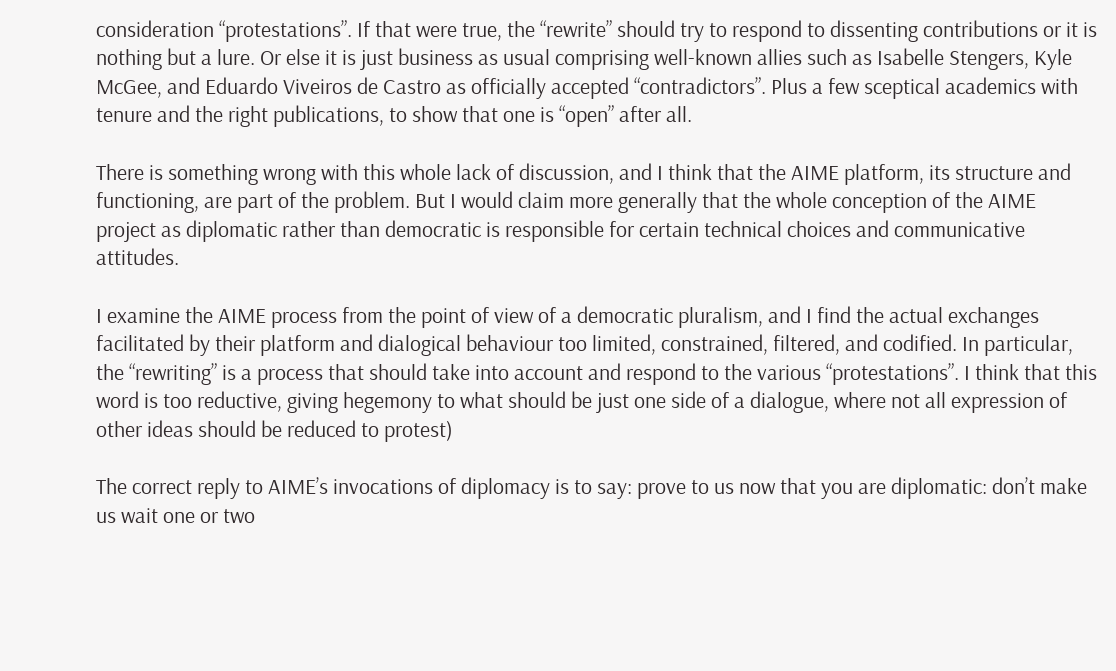consideration “protestations”. If that were true, the “rewrite” should try to respond to dissenting contributions or it is nothing but a lure. Or else it is just business as usual comprising well-known allies such as Isabelle Stengers, Kyle McGee, and Eduardo Viveiros de Castro as officially accepted “contradictors”. Plus a few sceptical academics with tenure and the right publications, to show that one is “open” after all.

There is something wrong with this whole lack of discussion, and I think that the AIME platform, its structure and functioning, are part of the problem. But I would claim more generally that the whole conception of the AIME project as diplomatic rather than democratic is responsible for certain technical choices and communicative attitudes.

I examine the AIME process from the point of view of a democratic pluralism, and I find the actual exchanges facilitated by their platform and dialogical behaviour too limited, constrained, filtered, and codified. In particular, the “rewriting” is a process that should take into account and respond to the various “protestations”. I think that this word is too reductive, giving hegemony to what should be just one side of a dialogue, where not all expression of other ideas should be reduced to protest)

The correct reply to AIME’s invocations of diplomacy is to say: prove to us now that you are diplomatic: don’t make us wait one or two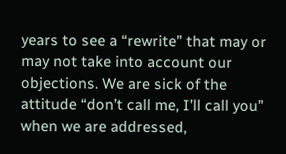years to see a “rewrite” that may or may not take into account our objections. We are sick of the attitude “don’t call me, I’ll call you” when we are addressed,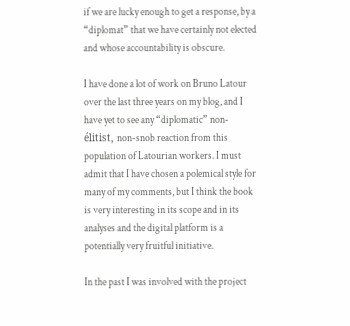if we are lucky enough to get a response, by a “diplomat” that we have certainly not elected and whose accountability is obscure.

I have done a lot of work on Bruno Latour over the last three years on my blog, and I have yet to see any “diplomatic” non-élitist, non-snob reaction from this population of Latourian workers. I must admit that I have chosen a polemical style for many of my comments, but I think the book is very interesting in its scope and in its analyses and the digital platform is a potentially very fruitful initiative.

In the past I was involved with the project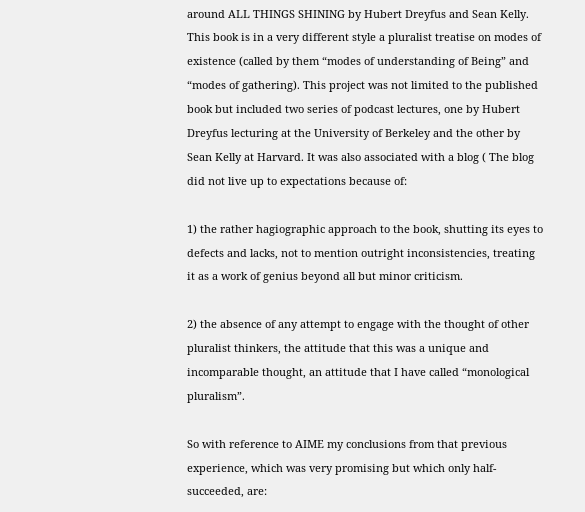around ALL THINGS SHINING by Hubert Dreyfus and Sean Kelly. This book is in a very different style a pluralist treatise on modes of existence (called by them “modes of understanding of Being” and “modes of gathering). This project was not limited to the published book but included two series of podcast lectures, one by Hubert Dreyfus lecturing at the University of Berkeley and the other by Sean Kelly at Harvard. It was also associated with a blog ( The blog did not live up to expectations because of:

1) the rather hagiographic approach to the book, shutting its eyes to defects and lacks, not to mention outright inconsistencies, treating it as a work of genius beyond all but minor criticism.

2) the absence of any attempt to engage with the thought of other pluralist thinkers, the attitude that this was a unique and incomparable thought, an attitude that I have called “monological pluralism”.

So with reference to AIME my conclusions from that previous experience, which was very promising but which only half-succeeded, are: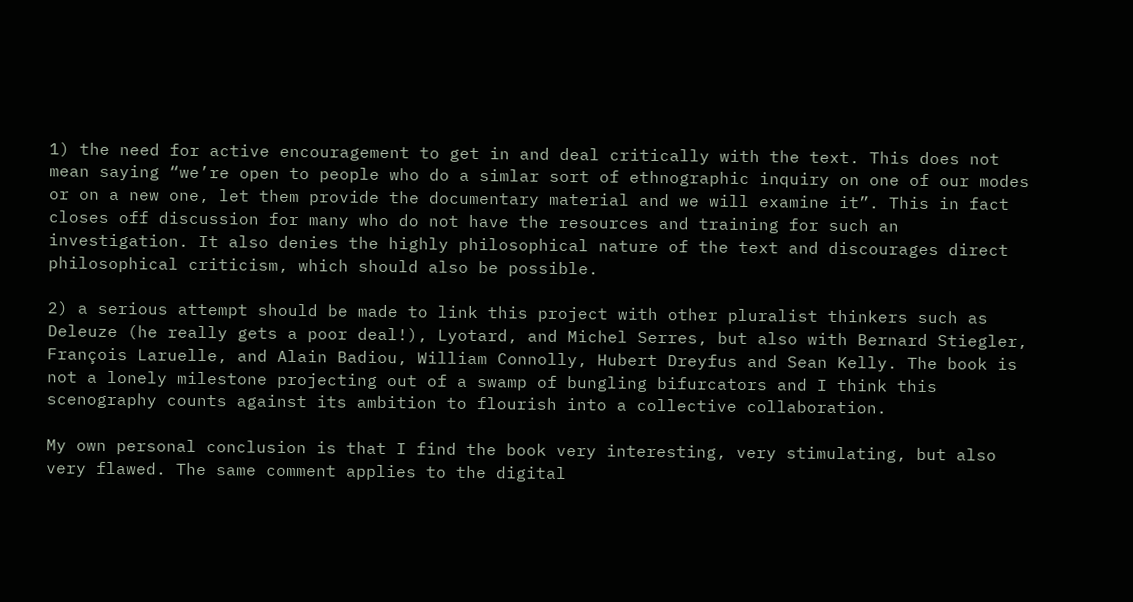1) the need for active encouragement to get in and deal critically with the text. This does not mean saying “we’re open to people who do a simlar sort of ethnographic inquiry on one of our modes or on a new one, let them provide the documentary material and we will examine it”. This in fact closes off discussion for many who do not have the resources and training for such an investigation. It also denies the highly philosophical nature of the text and discourages direct philosophical criticism, which should also be possible.

2) a serious attempt should be made to link this project with other pluralist thinkers such as Deleuze (he really gets a poor deal!), Lyotard, and Michel Serres, but also with Bernard Stiegler, François Laruelle, and Alain Badiou, William Connolly, Hubert Dreyfus and Sean Kelly. The book is not a lonely milestone projecting out of a swamp of bungling bifurcators and I think this scenography counts against its ambition to flourish into a collective collaboration.

My own personal conclusion is that I find the book very interesting, very stimulating, but also very flawed. The same comment applies to the digital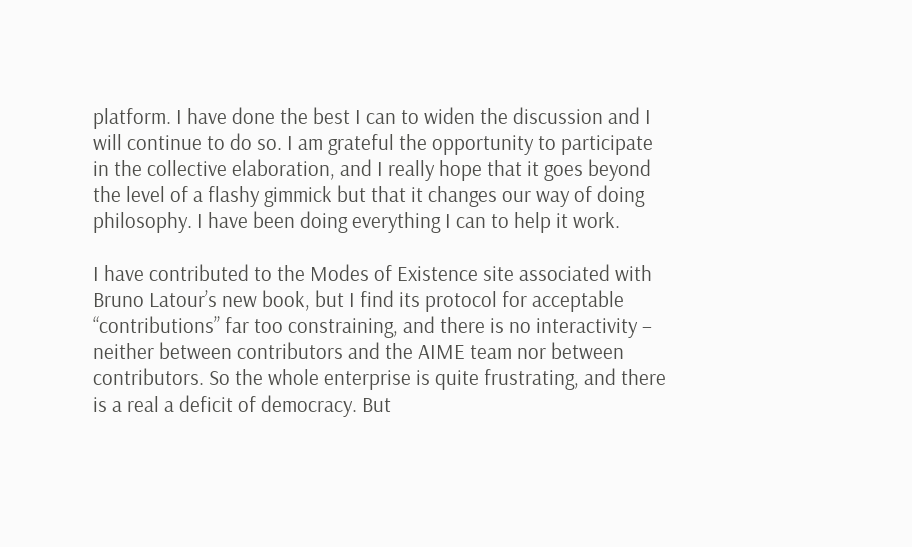platform. I have done the best I can to widen the discussion and I will continue to do so. I am grateful the opportunity to participate in the collective elaboration, and I really hope that it goes beyond the level of a flashy gimmick but that it changes our way of doing philosophy. I have been doing everything I can to help it work.

I have contributed to the Modes of Existence site associated with Bruno Latour’s new book, but I find its protocol for acceptable “contributions” far too constraining, and there is no interactivity – neither between contributors and the AIME team nor between contributors. So the whole enterprise is quite frustrating, and there is a real a deficit of democracy. But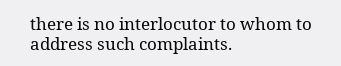there is no interlocutor to whom to address such complaints.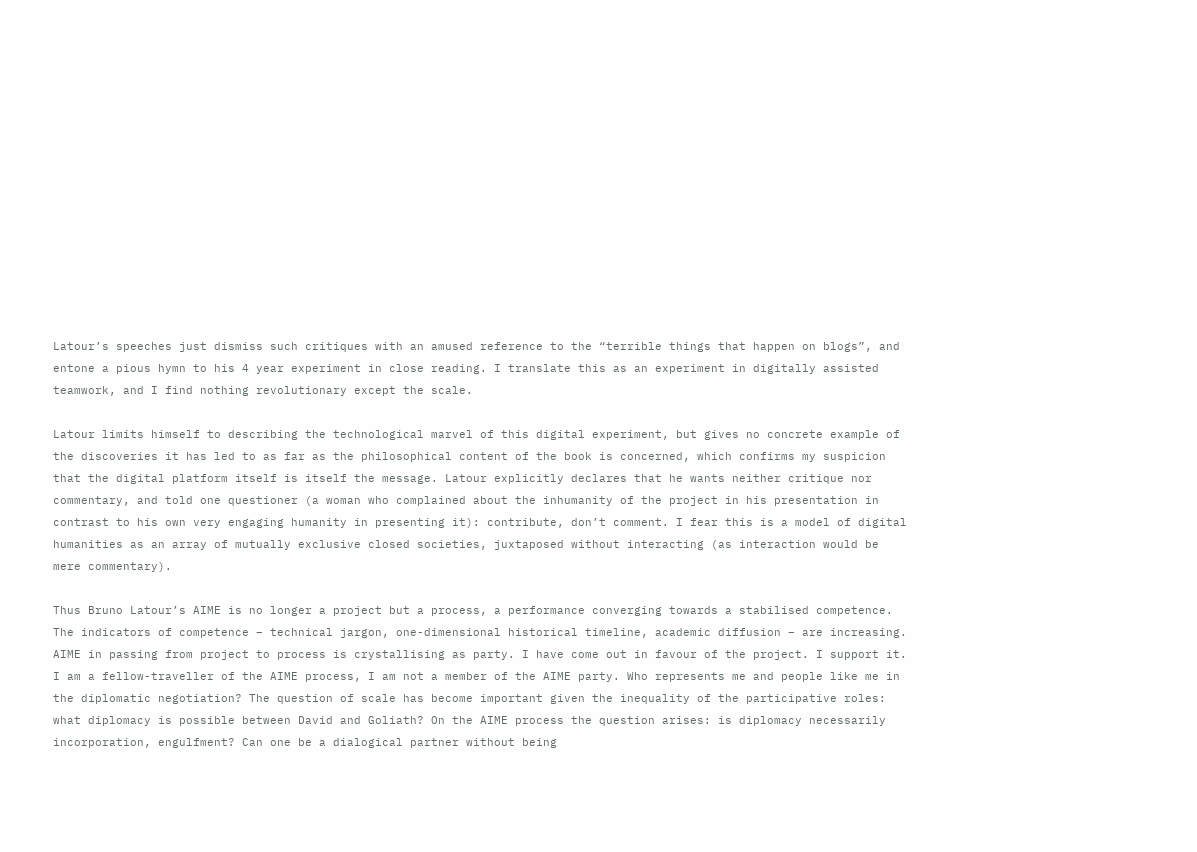Latour’s speeches just dismiss such critiques with an amused reference to the “terrible things that happen on blogs”, and entone a pious hymn to his 4 year experiment in close reading. I translate this as an experiment in digitally assisted teamwork, and I find nothing revolutionary except the scale.

Latour limits himself to describing the technological marvel of this digital experiment, but gives no concrete example of the discoveries it has led to as far as the philosophical content of the book is concerned, which confirms my suspicion that the digital platform itself is itself the message. Latour explicitly declares that he wants neither critique nor commentary, and told one questioner (a woman who complained about the inhumanity of the project in his presentation in contrast to his own very engaging humanity in presenting it): contribute, don’t comment. I fear this is a model of digital humanities as an array of mutually exclusive closed societies, juxtaposed without interacting (as interaction would be mere commentary).

Thus Bruno Latour’s AIME is no longer a project but a process, a performance converging towards a stabilised competence. The indicators of competence – technical jargon, one-dimensional historical timeline, academic diffusion – are increasing. AIME in passing from project to process is crystallising as party. I have come out in favour of the project. I support it. I am a fellow-traveller of the AIME process, I am not a member of the AIME party. Who represents me and people like me in the diplomatic negotiation? The question of scale has become important given the inequality of the participative roles: what diplomacy is possible between David and Goliath? On the AIME process the question arises: is diplomacy necessarily incorporation, engulfment? Can one be a dialogical partner without being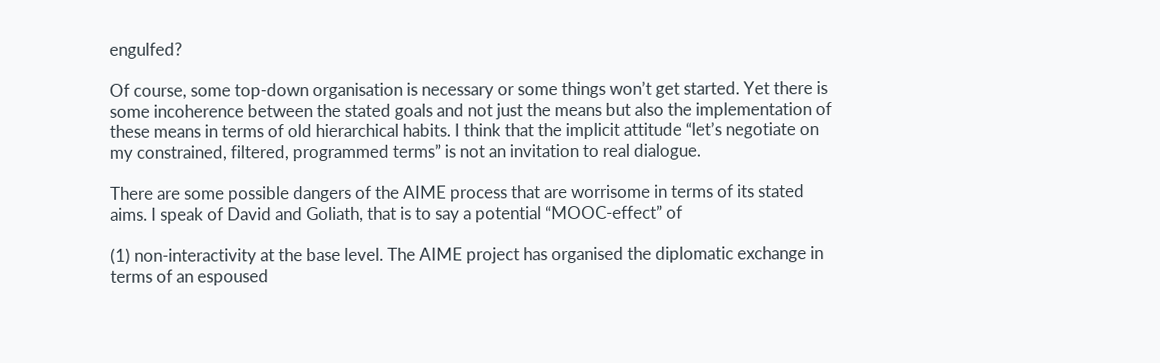engulfed?

Of course, some top-down organisation is necessary or some things won’t get started. Yet there is some incoherence between the stated goals and not just the means but also the implementation of these means in terms of old hierarchical habits. I think that the implicit attitude “let’s negotiate on my constrained, filtered, programmed terms” is not an invitation to real dialogue.

There are some possible dangers of the AIME process that are worrisome in terms of its stated aims. I speak of David and Goliath, that is to say a potential “MOOC-effect” of

(1) non-interactivity at the base level. The AIME project has organised the diplomatic exchange in terms of an espoused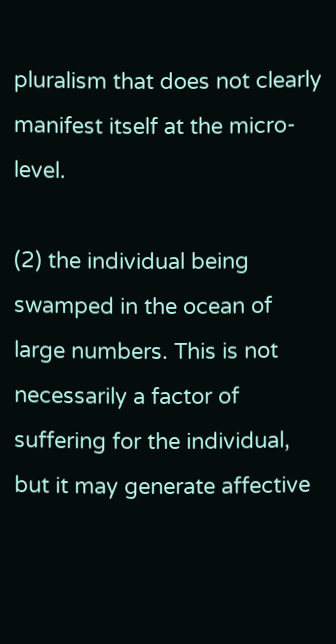pluralism that does not clearly manifest itself at the micro-level.

(2) the individual being swamped in the ocean of large numbers. This is not necessarily a factor of suffering for the individual, but it may generate affective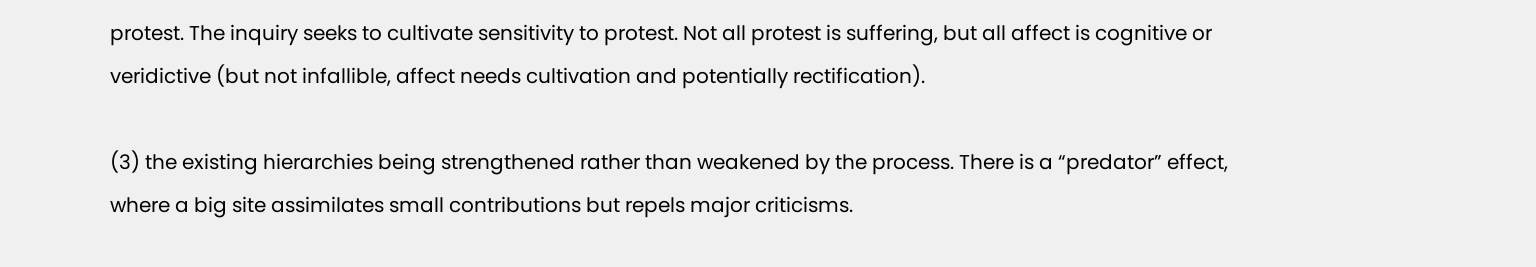protest. The inquiry seeks to cultivate sensitivity to protest. Not all protest is suffering, but all affect is cognitive or veridictive (but not infallible, affect needs cultivation and potentially rectification).

(3) the existing hierarchies being strengthened rather than weakened by the process. There is a “predator” effect, where a big site assimilates small contributions but repels major criticisms.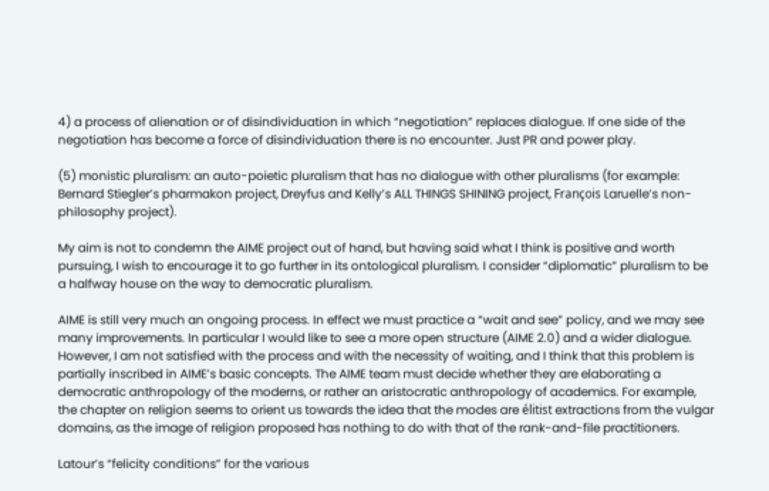4) a process of alienation or of disindividuation in which “negotiation” replaces dialogue. If one side of the negotiation has become a force of disindividuation there is no encounter. Just PR and power play.

(5) monistic pluralism: an auto-poietic pluralism that has no dialogue with other pluralisms (for example: Bernard Stiegler’s pharmakon project, Dreyfus and Kelly’s ALL THINGS SHINING project, François Laruelle’s non-philosophy project).

My aim is not to condemn the AIME project out of hand, but having said what I think is positive and worth pursuing, I wish to encourage it to go further in its ontological pluralism. I consider “diplomatic” pluralism to be a halfway house on the way to democratic pluralism.

AIME is still very much an ongoing process. In effect we must practice a “wait and see” policy, and we may see many improvements. In particular I would like to see a more open structure (AIME 2.0) and a wider dialogue. However, I am not satisfied with the process and with the necessity of waiting, and I think that this problem is partially inscribed in AIME’s basic concepts. The AIME team must decide whether they are elaborating a democratic anthropology of the moderns, or rather an aristocratic anthropology of academics. For example, the chapter on religion seems to orient us towards the idea that the modes are élitist extractions from the vulgar domains, as the image of religion proposed has nothing to do with that of the rank-and-file practitioners.

Latour’s “felicity conditions” for the various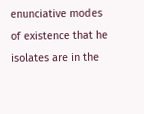enunciative modes of existence that he isolates are in the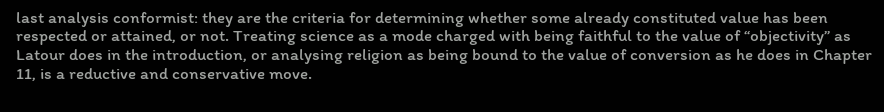last analysis conformist: they are the criteria for determining whether some already constituted value has been respected or attained, or not. Treating science as a mode charged with being faithful to the value of “objectivity” as Latour does in the introduction, or analysing religion as being bound to the value of conversion as he does in Chapter 11, is a reductive and conservative move.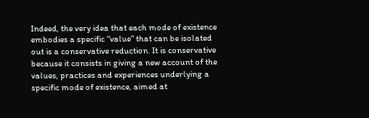Indeed, the very idea that each mode of existence embodies a specific “value” that can be isolated out is a conservative reduction. It is conservative because it consists in giving a new account of the values, practices and experiences underlying a specific mode of existence, aimed at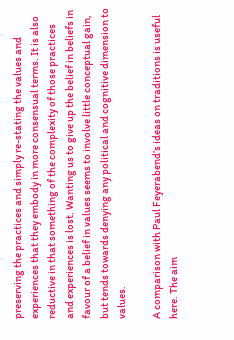preserving the practices and simply re-stating the values and experiences that they embody in more consensual terms. It is also reductive in that something of the complexity of those practices and experiences is lost. Wanting us to give up the belief in beliefs in favour of a belief in values seems to involve little conceptual gain, but tends towards denying any political and cognitive dimension to values.

A comparison with Paul Feyerabend’s ideas on traditions is useful here. The aim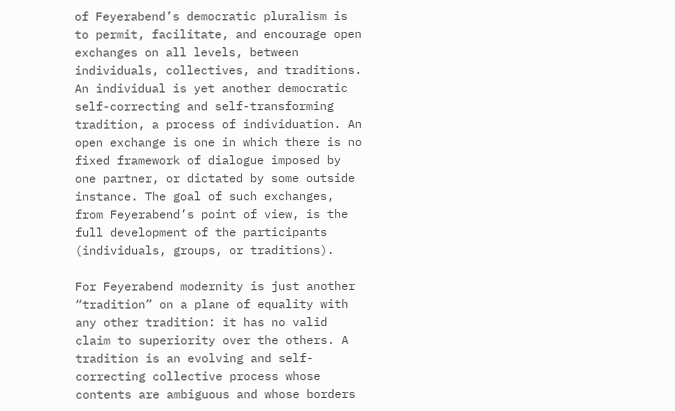of Feyerabend’s democratic pluralism is to permit, facilitate, and encourage open exchanges on all levels, between individuals, collectives, and traditions. An individual is yet another democratic self-correcting and self-transforming tradition, a process of individuation. An open exchange is one in which there is no fixed framework of dialogue imposed by one partner, or dictated by some outside instance. The goal of such exchanges, from Feyerabend’s point of view, is the full development of the participants (individuals, groups, or traditions).

For Feyerabend modernity is just another “tradition” on a plane of equality with any other tradition: it has no valid claim to superiority over the others. A tradition is an evolving and self-correcting collective process whose contents are ambiguous and whose borders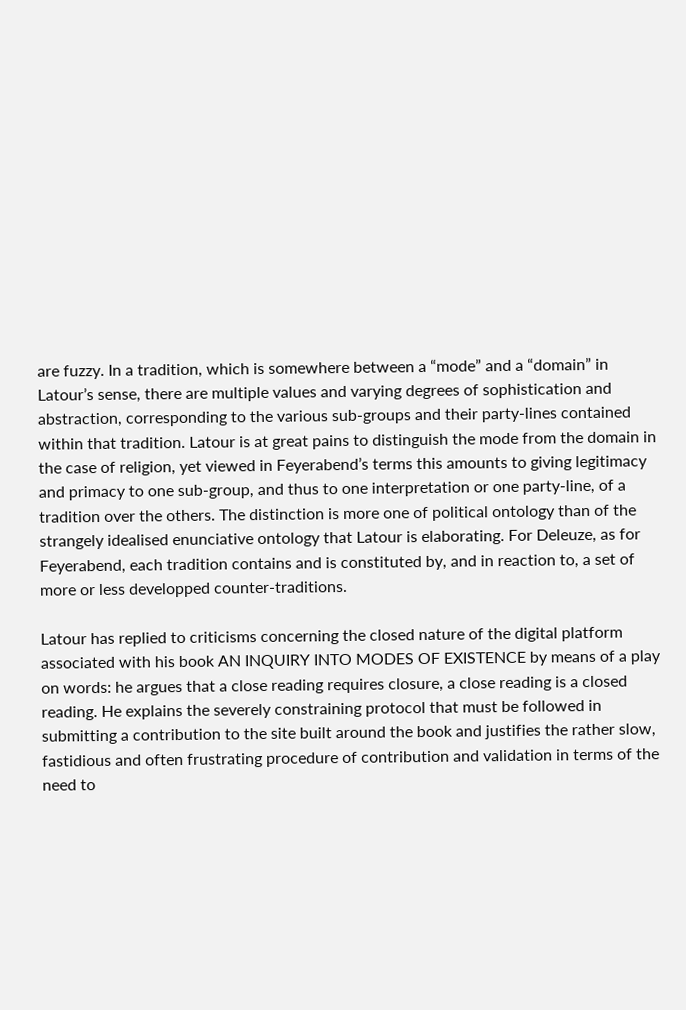are fuzzy. In a tradition, which is somewhere between a “mode” and a “domain” in Latour’s sense, there are multiple values and varying degrees of sophistication and abstraction, corresponding to the various sub-groups and their party-lines contained within that tradition. Latour is at great pains to distinguish the mode from the domain in the case of religion, yet viewed in Feyerabend’s terms this amounts to giving legitimacy and primacy to one sub-group, and thus to one interpretation or one party-line, of a tradition over the others. The distinction is more one of political ontology than of the strangely idealised enunciative ontology that Latour is elaborating. For Deleuze, as for Feyerabend, each tradition contains and is constituted by, and in reaction to, a set of more or less developped counter-traditions.

Latour has replied to criticisms concerning the closed nature of the digital platform associated with his book AN INQUIRY INTO MODES OF EXISTENCE by means of a play on words: he argues that a close reading requires closure, a close reading is a closed reading. He explains the severely constraining protocol that must be followed in submitting a contribution to the site built around the book and justifies the rather slow, fastidious and often frustrating procedure of contribution and validation in terms of the need to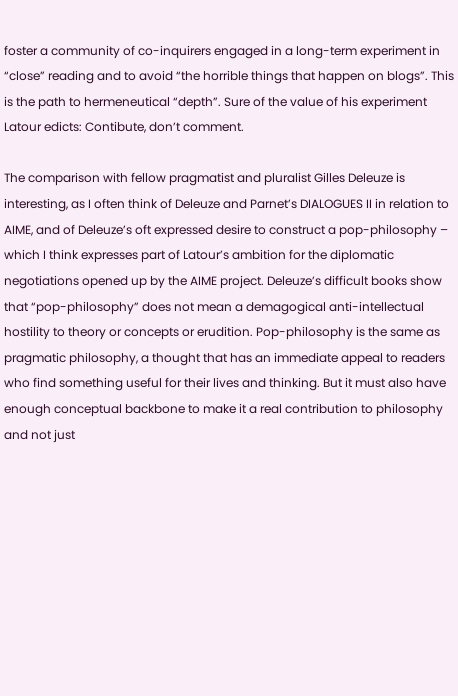foster a community of co-inquirers engaged in a long-term experiment in “close” reading and to avoid “the horrible things that happen on blogs”. This is the path to hermeneutical “depth”. Sure of the value of his experiment Latour edicts: Contibute, don’t comment.

The comparison with fellow pragmatist and pluralist Gilles Deleuze is interesting, as I often think of Deleuze and Parnet’s DIALOGUES II in relation to AIME, and of Deleuze’s oft expressed desire to construct a pop-philosophy – which I think expresses part of Latour’s ambition for the diplomatic negotiations opened up by the AIME project. Deleuze’s difficult books show that “pop-philosophy” does not mean a demagogical anti-intellectual hostility to theory or concepts or erudition. Pop-philosophy is the same as pragmatic philosophy, a thought that has an immediate appeal to readers who find something useful for their lives and thinking. But it must also have enough conceptual backbone to make it a real contribution to philosophy and not just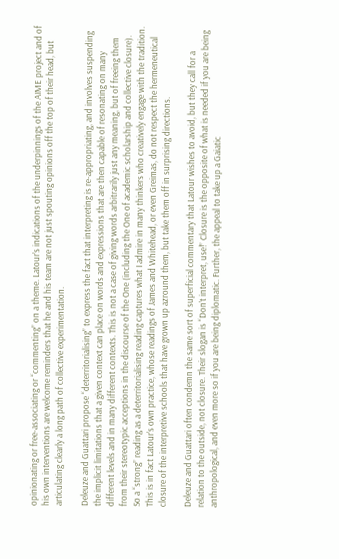opinionating or free-associating or “commenting” on a theme. Latour’s indications of the underpinnings of the AIME project and of his own interventions are welcome reminders that he and his team are not just spouting opinions off the top of their head, but articulating clearly a long path of collective experimentation.

Deleuze and Guattari propose “deterritorialising” to express the fact that interpreting is re-appropriating, and involves suspending the implicit limitations that a given context can place on words and expressions that are then capable of resonating on many different levels and in many different contexts. This is not a case of giving words arbitrarily just any meaning, but of freeing them from their stereotypic acceptions in the discourse of the One (including the One of academic scholarship and collective closure). So a “strong” reading as a deterritorialising reading captures what I admire in many thinkers who creatively engage with the tradition. This is in fact Latour’s own practice, whose readings of James and Whitehead, or even Greimas, do not respect the hermeneutical closure of the interpretive schools that have grown up azround them, but take them off in surprising directions.

Deleuze and Guattari often condemn the same sort of superficial commentary that Latour wishes to avoid, but they call for a relation to the outside, not closure. Their slogan is “Don’t interpret, use!” Closure is the opposite of what is needed if you are being anthropological, and even more so if you are being diplomatic. Further, the appeal to take up a Gaiatic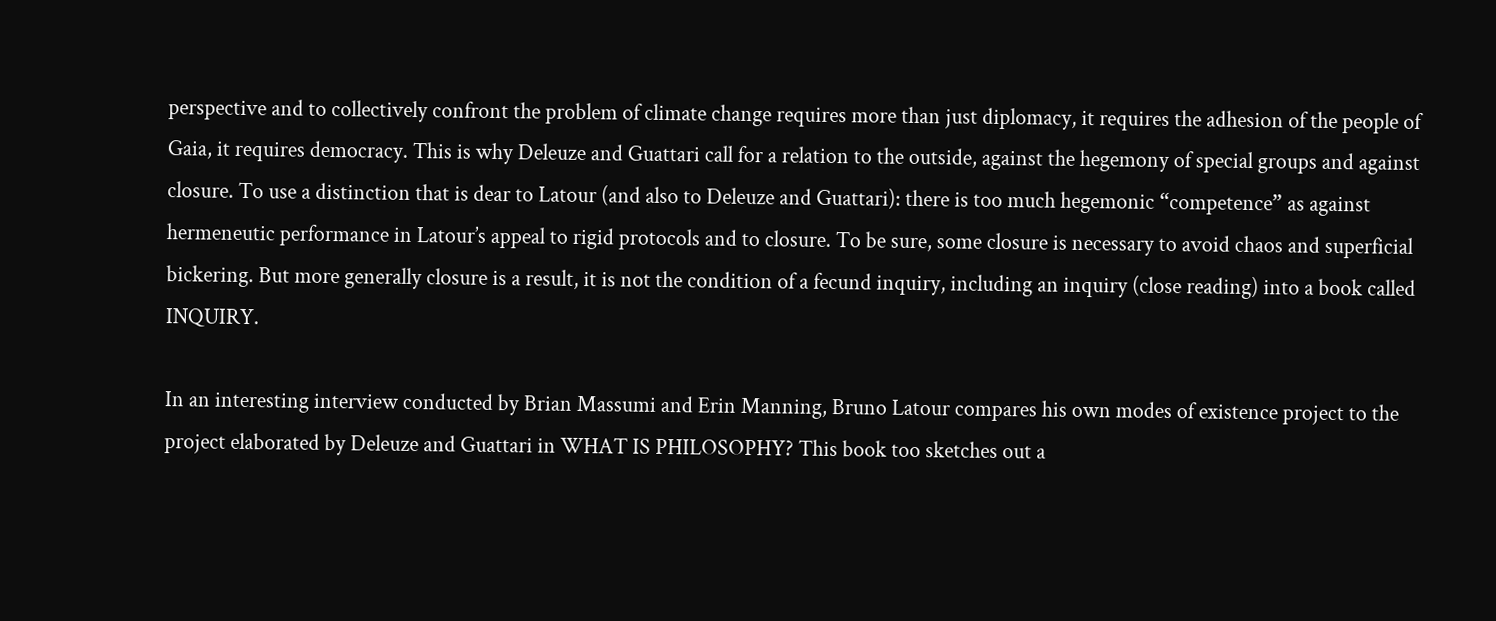perspective and to collectively confront the problem of climate change requires more than just diplomacy, it requires the adhesion of the people of Gaia, it requires democracy. This is why Deleuze and Guattari call for a relation to the outside, against the hegemony of special groups and against closure. To use a distinction that is dear to Latour (and also to Deleuze and Guattari): there is too much hegemonic “competence” as against hermeneutic performance in Latour’s appeal to rigid protocols and to closure. To be sure, some closure is necessary to avoid chaos and superficial bickering. But more generally closure is a result, it is not the condition of a fecund inquiry, including an inquiry (close reading) into a book called INQUIRY.

In an interesting interview conducted by Brian Massumi and Erin Manning, Bruno Latour compares his own modes of existence project to the project elaborated by Deleuze and Guattari in WHAT IS PHILOSOPHY? This book too sketches out a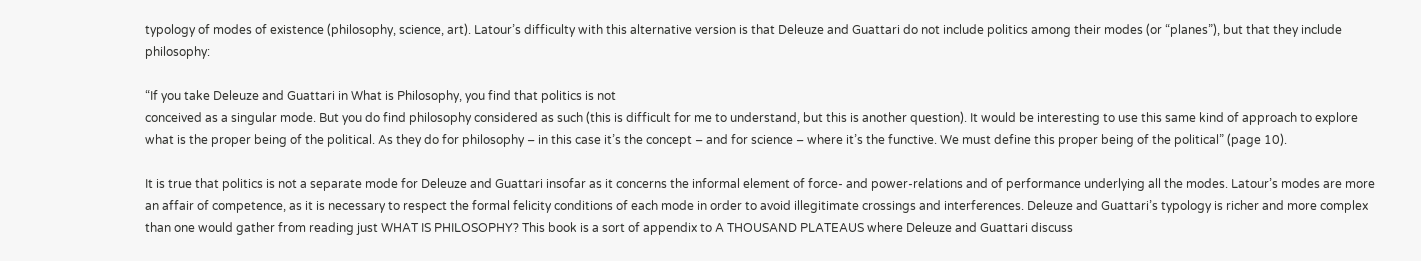typology of modes of existence (philosophy, science, art). Latour’s difficulty with this alternative version is that Deleuze and Guattari do not include politics among their modes (or “planes”), but that they include philosophy:

“If you take Deleuze and Guattari in What is Philosophy, you find that politics is not
conceived as a singular mode. But you do find philosophy considered as such (this is difficult for me to understand, but this is another question). It would be interesting to use this same kind of approach to explore what is the proper being of the political. As they do for philosophy – in this case it’s the concept – and for science – where it’s the functive. We must define this proper being of the political” (page 10).

It is true that politics is not a separate mode for Deleuze and Guattari insofar as it concerns the informal element of force- and power-relations and of performance underlying all the modes. Latour’s modes are more an affair of competence, as it is necessary to respect the formal felicity conditions of each mode in order to avoid illegitimate crossings and interferences. Deleuze and Guattari’s typology is richer and more complex than one would gather from reading just WHAT IS PHILOSOPHY? This book is a sort of appendix to A THOUSAND PLATEAUS where Deleuze and Guattari discuss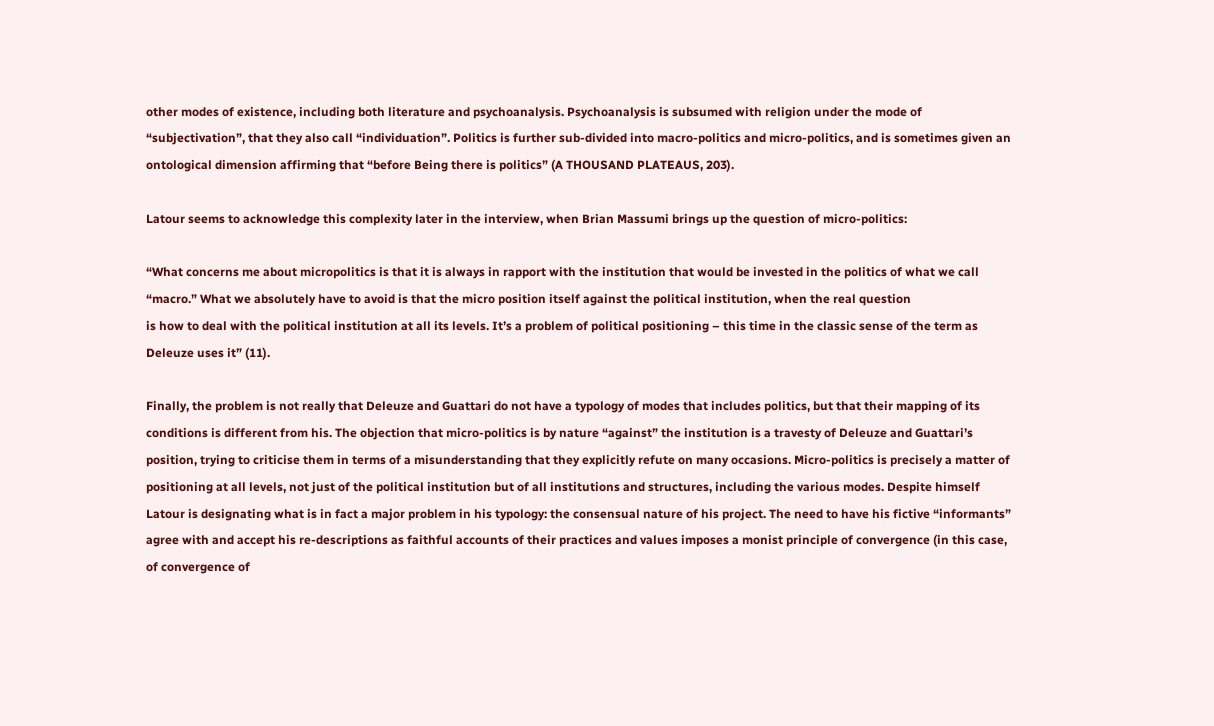other modes of existence, including both literature and psychoanalysis. Psychoanalysis is subsumed with religion under the mode of “subjectivation”, that they also call “individuation”. Politics is further sub-divided into macro-politics and micro-politics, and is sometimes given an ontological dimension affirming that “before Being there is politics” (A THOUSAND PLATEAUS, 203).

Latour seems to acknowledge this complexity later in the interview, when Brian Massumi brings up the question of micro-politics:

“What concerns me about micropolitics is that it is always in rapport with the institution that would be invested in the politics of what we call “macro.” What we absolutely have to avoid is that the micro position itself against the political institution, when the real question
is how to deal with the political institution at all its levels. It’s a problem of political positioning – this time in the classic sense of the term as Deleuze uses it” (11).

Finally, the problem is not really that Deleuze and Guattari do not have a typology of modes that includes politics, but that their mapping of its conditions is different from his. The objection that micro-politics is by nature “against” the institution is a travesty of Deleuze and Guattari’s position, trying to criticise them in terms of a misunderstanding that they explicitly refute on many occasions. Micro-politics is precisely a matter of positioning at all levels, not just of the political institution but of all institutions and structures, including the various modes. Despite himself Latour is designating what is in fact a major problem in his typology: the consensual nature of his project. The need to have his fictive “informants” agree with and accept his re-descriptions as faithful accounts of their practices and values imposes a monist principle of convergence (in this case, of convergence of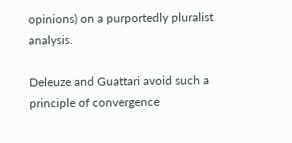opinions) on a purportedly pluralist analysis.

Deleuze and Guattari avoid such a principle of convergence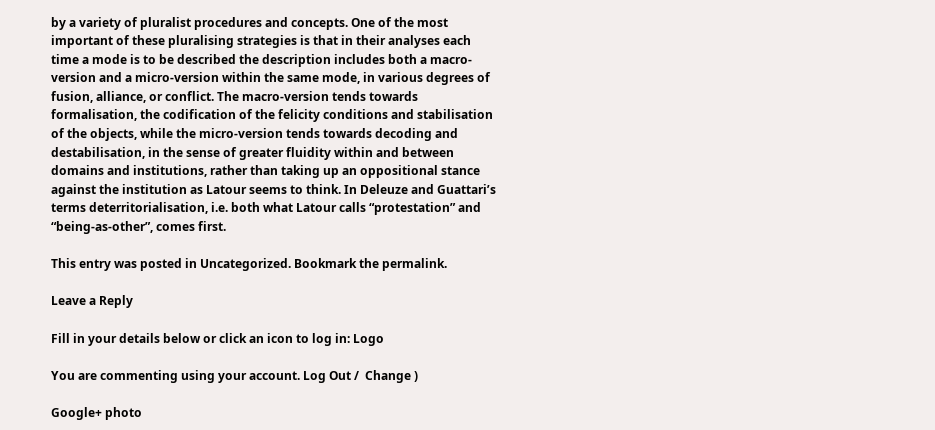by a variety of pluralist procedures and concepts. One of the most important of these pluralising strategies is that in their analyses each time a mode is to be described the description includes both a macro-version and a micro-version within the same mode, in various degrees of fusion, alliance, or conflict. The macro-version tends towards formalisation, the codification of the felicity conditions and stabilisation of the objects, while the micro-version tends towards decoding and destabilisation, in the sense of greater fluidity within and between domains and institutions, rather than taking up an oppositional stance against the institution as Latour seems to think. In Deleuze and Guattari’s terms deterritorialisation, i.e. both what Latour calls “protestation” and “being-as-other”, comes first.

This entry was posted in Uncategorized. Bookmark the permalink.

Leave a Reply

Fill in your details below or click an icon to log in: Logo

You are commenting using your account. Log Out /  Change )

Google+ photo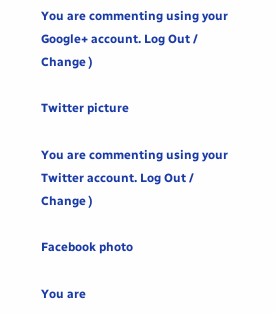You are commenting using your Google+ account. Log Out /  Change )

Twitter picture

You are commenting using your Twitter account. Log Out /  Change )

Facebook photo

You are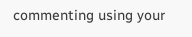commenting using your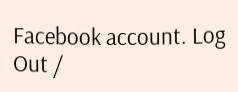Facebook account. Log Out /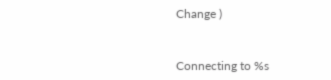Change )


Connecting to %s